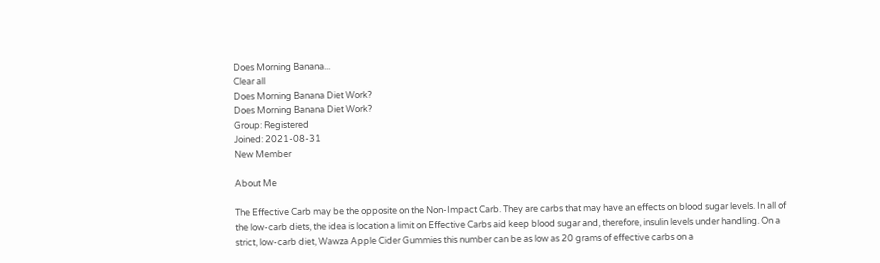Does Morning Banana...
Clear all
Does Morning Banana Diet Work?
Does Morning Banana Diet Work?
Group: Registered
Joined: 2021-08-31
New Member

About Me

The Effective Carb may be the opposite on the Non-Impact Carb. They are carbs that may have an effects on blood sugar levels. In all of the low-carb diets, the idea is location a limit on Effective Carbs aid keep blood sugar and, therefore, insulin levels under handling. On a strict, low-carb diet, Wawza Apple Cider Gummies this number can be as low as 20 grams of effective carbs on a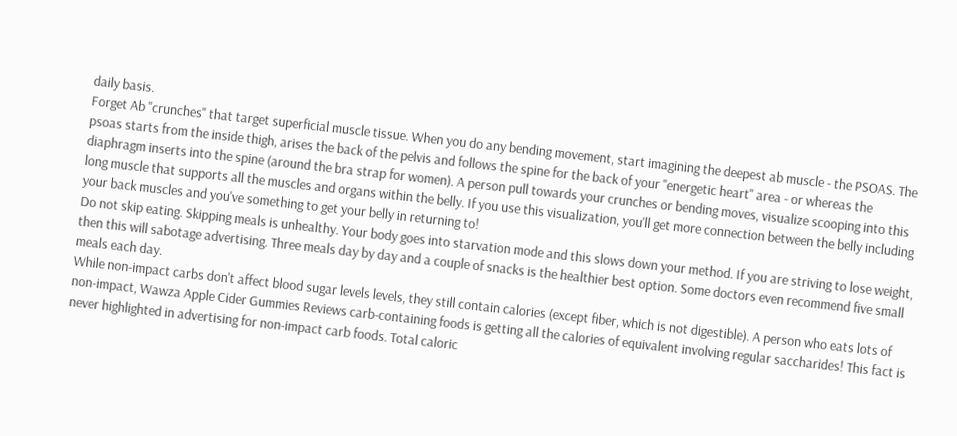daily basis.
Forget Ab "crunches" that target superficial muscle tissue. When you do any bending movement, start imagining the deepest ab muscle - the PSOAS. The psoas starts from the inside thigh, arises the back of the pelvis and follows the spine for the back of your "energetic heart" area - or whereas the diaphragm inserts into the spine (around the bra strap for women). A person pull towards your crunches or bending moves, visualize scooping into this long muscle that supports all the muscles and organs within the belly. If you use this visualization, you'll get more connection between the belly including your back muscles and you've something to get your belly in returning to!
Do not skip eating. Skipping meals is unhealthy. Your body goes into starvation mode and this slows down your method. If you are striving to lose weight, then this will sabotage advertising. Three meals day by day and a couple of snacks is the healthier best option. Some doctors even recommend five small meals each day.
While non-impact carbs don't affect blood sugar levels levels, they still contain calories (except fiber, which is not digestible). A person who eats lots of non-impact, Wawza Apple Cider Gummies Reviews carb-containing foods is getting all the calories of equivalent involving regular saccharides! This fact is never highlighted in advertising for non-impact carb foods. Total caloric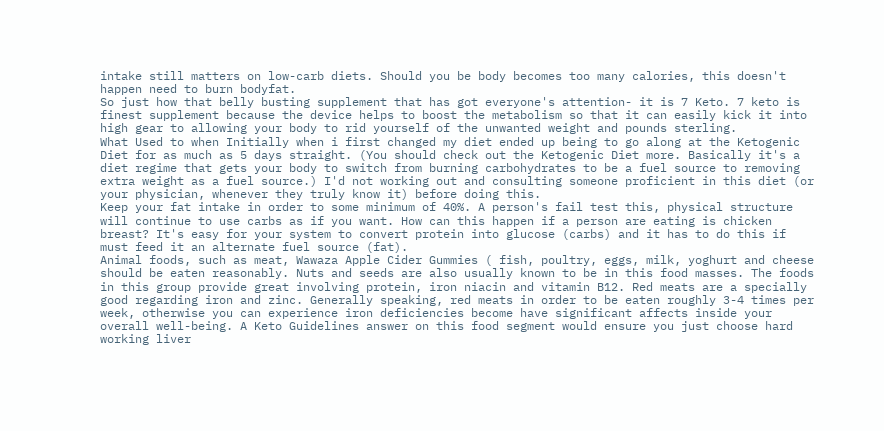intake still matters on low-carb diets. Should you be body becomes too many calories, this doesn't happen need to burn bodyfat.
So just how that belly busting supplement that has got everyone's attention- it is 7 Keto. 7 keto is finest supplement because the device helps to boost the metabolism so that it can easily kick it into high gear to allowing your body to rid yourself of the unwanted weight and pounds sterling.
What Used to when Initially when i first changed my diet ended up being to go along at the Ketogenic Diet for as much as 5 days straight. (You should check out the Ketogenic Diet more. Basically it's a diet regime that gets your body to switch from burning carbohydrates to be a fuel source to removing extra weight as a fuel source.) I'd not working out and consulting someone proficient in this diet (or your physician, whenever they truly know it) before doing this.
Keep your fat intake in order to some minimum of 40%. A person's fail test this, physical structure will continue to use carbs as if you want. How can this happen if a person are eating is chicken breast? It's easy for your system to convert protein into glucose (carbs) and it has to do this if must feed it an alternate fuel source (fat).
Animal foods, such as meat, Wawaza Apple Cider Gummies ( fish, poultry, eggs, milk, yoghurt and cheese should be eaten reasonably. Nuts and seeds are also usually known to be in this food masses. The foods in this group provide great involving protein, iron niacin and vitamin B12. Red meats are a specially good regarding iron and zinc. Generally speaking, red meats in order to be eaten roughly 3-4 times per week, otherwise you can experience iron deficiencies become have significant affects inside your overall well-being. A Keto Guidelines answer on this food segment would ensure you just choose hard working liver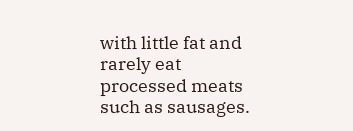with little fat and rarely eat processed meats such as sausages.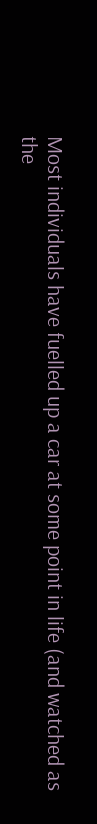Most individuals have fuelled up a car at some point in life (and watched as the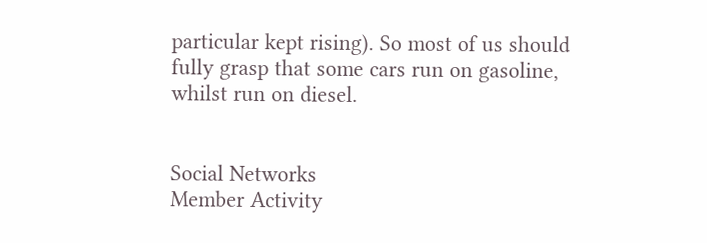particular kept rising). So most of us should fully grasp that some cars run on gasoline, whilst run on diesel.


Social Networks
Member Activity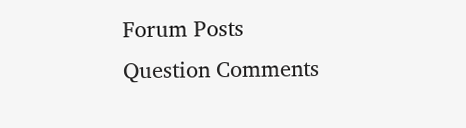Forum Posts
Question Comments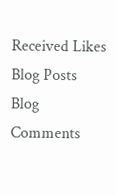Received Likes
Blog Posts
Blog Comments